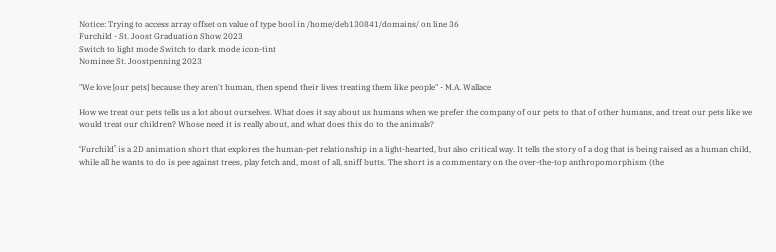Notice: Trying to access array offset on value of type bool in /home/deb130841/domains/ on line 36
Furchild - St. Joost Graduation Show 2023
Switch to light mode Switch to dark mode icon-tint
Nominee St. Joostpenning 2023

"We love [our pets] because they aren't human, then spend their lives treating them like people" - M.A. Wallace

How we treat our pets tells us a lot about ourselves. What does it say about us humans when we prefer the company of our pets to that of other humans, and treat our pets like we would treat our children? Whose need it is really about, and what does this do to the animals?

‘Furchild’ is a 2D animation short that explores the human-pet relationship in a light-hearted, but also critical way. It tells the story of a dog that is being raised as a human child, while all he wants to do is pee against trees, play fetch and, most of all, sniff butts. The short is a commentary on the over-the-top anthropomorphism (the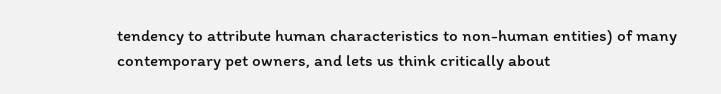tendency to attribute human characteristics to non-human entities) of many contemporary pet owners, and lets us think critically about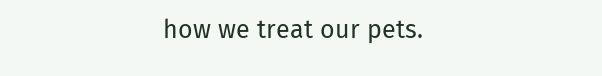how we treat our pets.